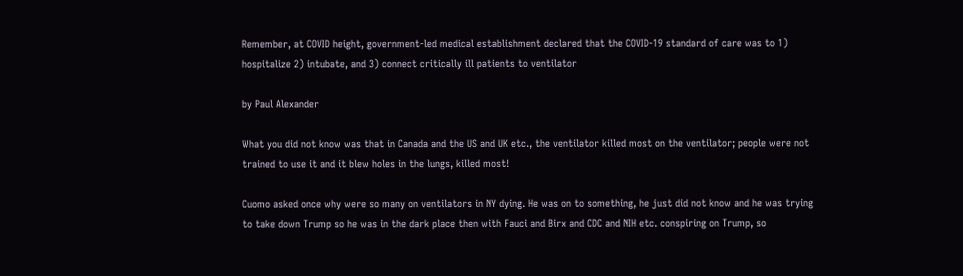Remember, at COVID height, government-led medical establishment declared that the COVID-19 standard of care was to 1) hospitalize 2) intubate, and 3) connect critically ill patients to ventilator

by Paul Alexander

What you did not know was that in Canada and the US and UK etc., the ventilator killed most on the ventilator; people were not trained to use it and it blew holes in the lungs, killed most!

Cuomo asked once why were so many on ventilators in NY dying. He was on to something, he just did not know and he was trying to take down Trump so he was in the dark place then with Fauci and Birx and CDC and NIH etc. conspiring on Trump, so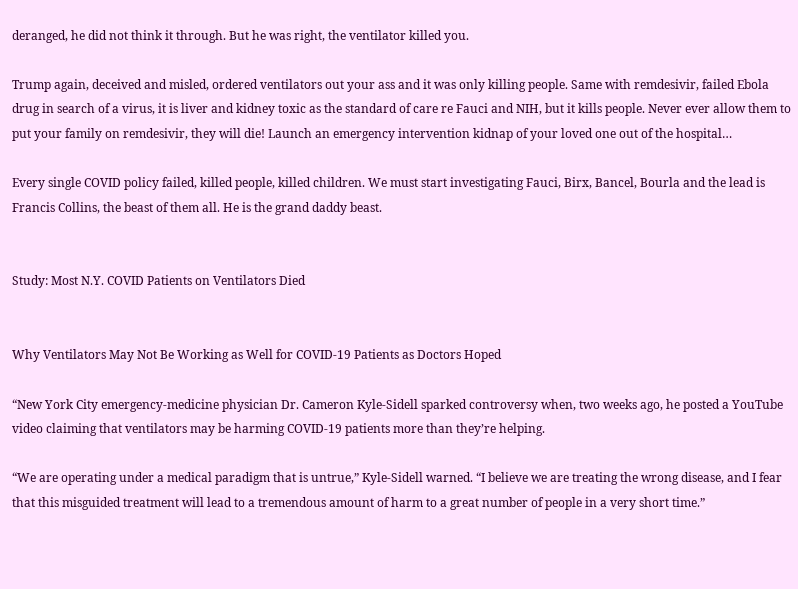deranged, he did not think it through. But he was right, the ventilator killed you.

Trump again, deceived and misled, ordered ventilators out your ass and it was only killing people. Same with remdesivir, failed Ebola drug in search of a virus, it is liver and kidney toxic as the standard of care re Fauci and NIH, but it kills people. Never ever allow them to put your family on remdesivir, they will die! Launch an emergency intervention kidnap of your loved one out of the hospital…

Every single COVID policy failed, killed people, killed children. We must start investigating Fauci, Birx, Bancel, Bourla and the lead is Francis Collins, the beast of them all. He is the grand daddy beast.


Study: Most N.Y. COVID Patients on Ventilators Died


Why Ventilators May Not Be Working as Well for COVID-19 Patients as Doctors Hoped

“New York City emergency-medicine physician Dr. Cameron Kyle-Sidell sparked controversy when, two weeks ago, he posted a YouTube video claiming that ventilators may be harming COVID-19 patients more than they’re helping.

“We are operating under a medical paradigm that is untrue,” Kyle-Sidell warned. “I believe we are treating the wrong disease, and I fear that this misguided treatment will lead to a tremendous amount of harm to a great number of people in a very short time.”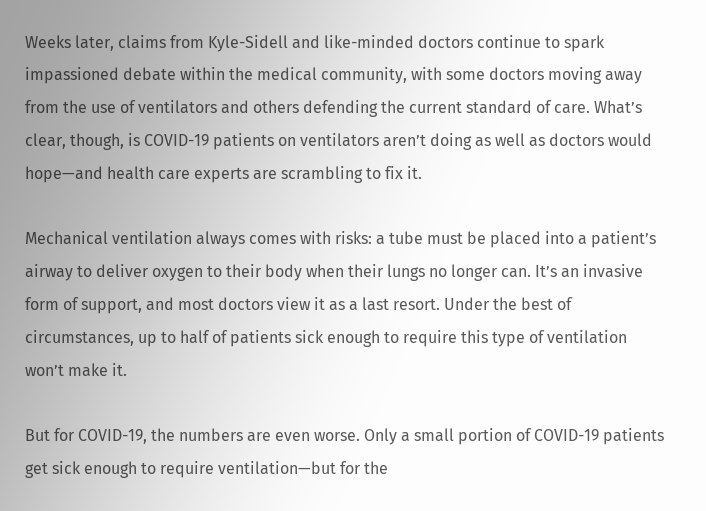Weeks later, claims from Kyle-Sidell and like-minded doctors continue to spark impassioned debate within the medical community, with some doctors moving away from the use of ventilators and others defending the current standard of care. What’s clear, though, is COVID-19 patients on ventilators aren’t doing as well as doctors would hope—and health care experts are scrambling to fix it.

Mechanical ventilation always comes with risks: a tube must be placed into a patient’s airway to deliver oxygen to their body when their lungs no longer can. It’s an invasive form of support, and most doctors view it as a last resort. Under the best of circumstances, up to half of patients sick enough to require this type of ventilation won’t make it.

But for COVID-19, the numbers are even worse. Only a small portion of COVID-19 patients get sick enough to require ventilation—but for the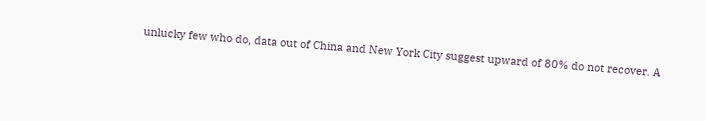unlucky few who do, data out of China and New York City suggest upward of 80% do not recover. A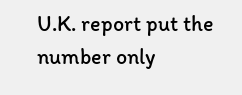U.K. report put the number only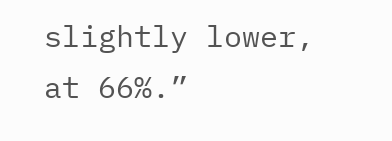slightly lower, at 66%.”